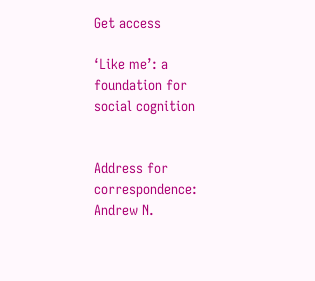Get access

‘Like me’: a foundation for social cognition


Address for correspondence: Andrew N.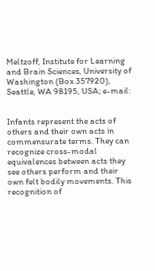Meltzoff, Institute for Learning and Brain Sciences, University of Washington (Box 357920), Seattle, WA 98195, USA; e-mail:


Infants represent the acts of others and their own acts in commensurate terms. They can recognize cross-modal equivalences between acts they see others perform and their own felt bodily movements. This recognition of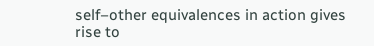self–other equivalences in action gives rise to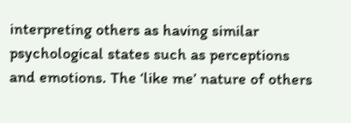interpreting others as having similar psychological states such as perceptions and emotions. The ‘like me’ nature of others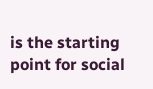is the starting point for social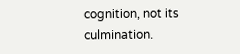cognition, not its culmination.